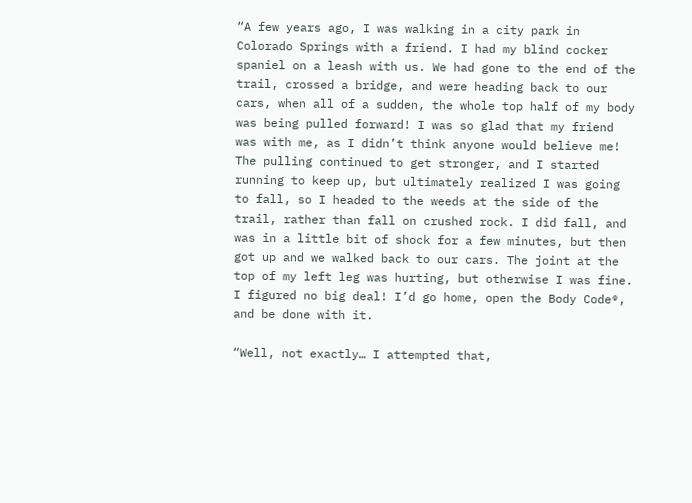“A few years ago, I was walking in a city park in Colorado Springs with a friend. I had my blind cocker spaniel on a leash with us. We had gone to the end of the trail, crossed a bridge, and were heading back to our cars, when all of a sudden, the whole top half of my body was being pulled forward! I was so glad that my friend was with me, as I didn’t think anyone would believe me! The pulling continued to get stronger, and I started running to keep up, but ultimately realized I was going to fall, so I headed to the weeds at the side of the trail, rather than fall on crushed rock. I did fall, and was in a little bit of shock for a few minutes, but then got up and we walked back to our cars. The joint at the top of my left leg was hurting, but otherwise I was fine. I figured no big deal! I’d go home, open the Body Code®, and be done with it.

“Well, not exactly… I attempted that,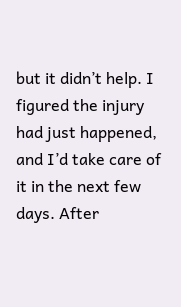but it didn’t help. I figured the injury had just happened, and I’d take care of it in the next few days. After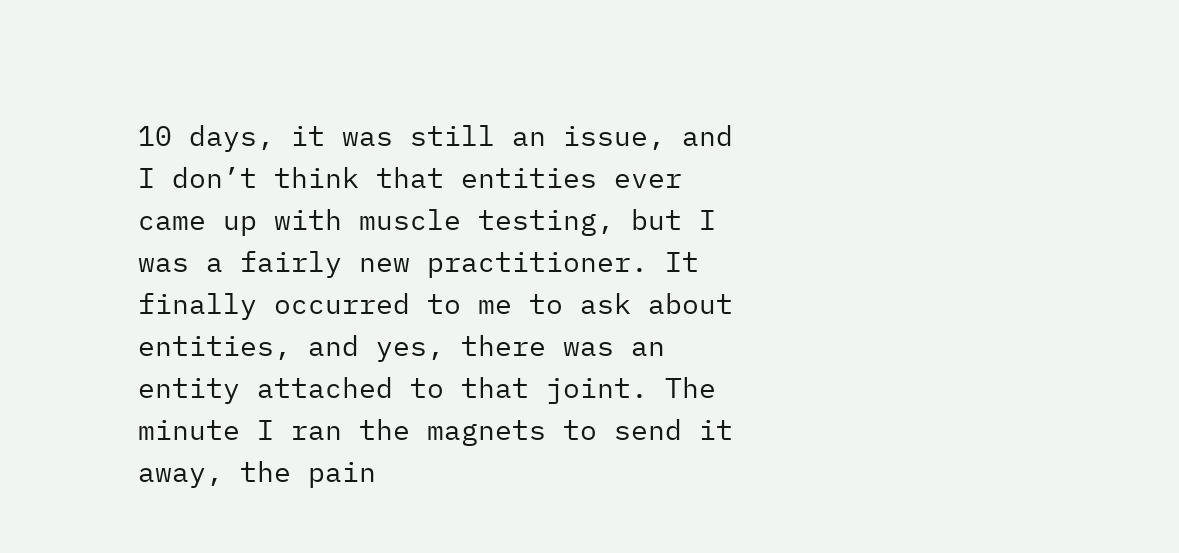10 days, it was still an issue, and I don’t think that entities ever came up with muscle testing, but I was a fairly new practitioner. It finally occurred to me to ask about entities, and yes, there was an entity attached to that joint. The minute I ran the magnets to send it away, the pain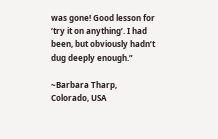was gone! Good lesson for ‘try it on anything’. I had been, but obviously hadn’t dug deeply enough.”

~Barbara Tharp, Colorado, USA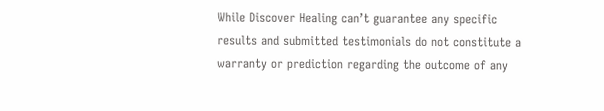While Discover Healing can’t guarantee any specific results and submitted testimonials do not constitute a warranty or prediction regarding the outcome of any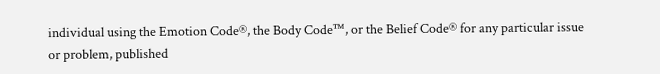individual using the Emotion Code®, the Body Code™, or the Belief Code® for any particular issue or problem, published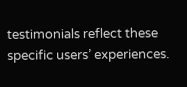testimonials reflect these specific users’ experiences.